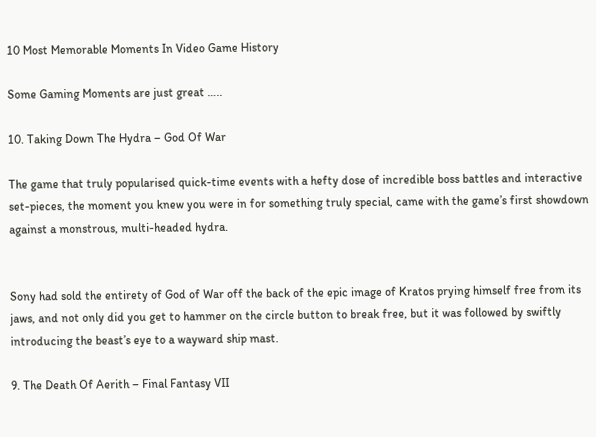10 Most Memorable Moments In Video Game History

Some Gaming Moments are just great …..

10. Taking Down The Hydra – God Of War

The game that truly popularised quick-time events with a hefty dose of incredible boss battles and interactive set-pieces, the moment you knew you were in for something truly special, came with the game’s first showdown against a monstrous, multi-headed hydra.


Sony had sold the entirety of God of War off the back of the epic image of Kratos prying himself free from its jaws, and not only did you get to hammer on the circle button to break free, but it was followed by swiftly introducing the beast’s eye to a wayward ship mast.

9. The Death Of Aerith – Final Fantasy VII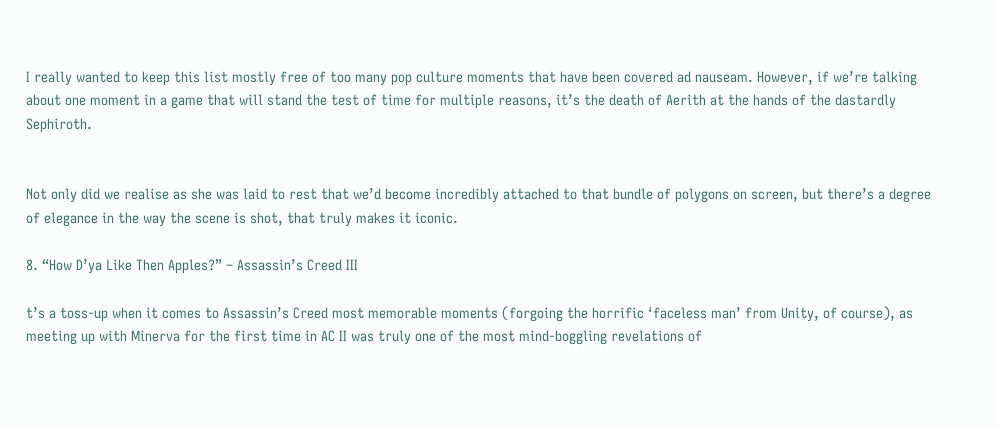I really wanted to keep this list mostly free of too many pop culture moments that have been covered ad nauseam. However, if we’re talking about one moment in a game that will stand the test of time for multiple reasons, it’s the death of Aerith at the hands of the dastardly Sephiroth.


Not only did we realise as she was laid to rest that we’d become incredibly attached to that bundle of polygons on screen, but there’s a degree of elegance in the way the scene is shot, that truly makes it iconic.

8. “How D’ya Like Then Apples?” – Assassin’s Creed III

t’s a toss-up when it comes to Assassin’s Creed most memorable moments (forgoing the horrific ‘faceless man’ from Unity, of course), as meeting up with Minerva for the first time in AC II was truly one of the most mind-boggling revelations of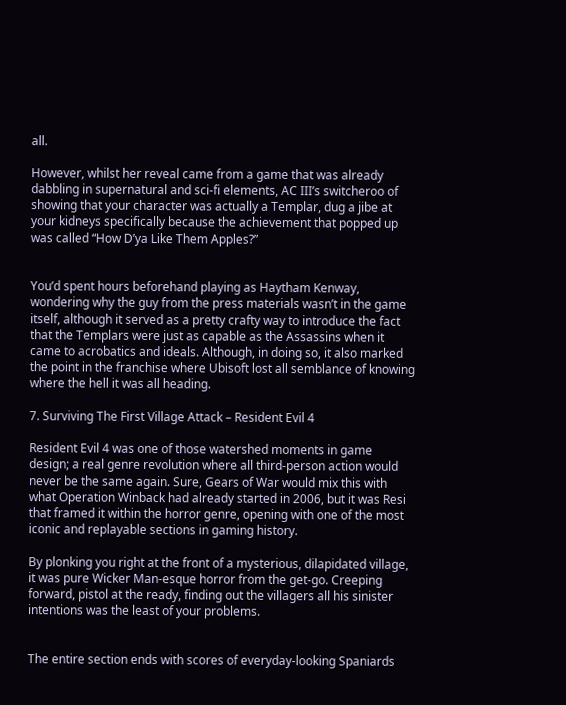all.

However, whilst her reveal came from a game that was already dabbling in supernatural and sci-fi elements, AC III’s switcheroo of showing that your character was actually a Templar, dug a jibe at your kidneys specifically because the achievement that popped up was called “How D’ya Like Them Apples?”


You’d spent hours beforehand playing as Haytham Kenway, wondering why the guy from the press materials wasn’t in the game itself, although it served as a pretty crafty way to introduce the fact that the Templars were just as capable as the Assassins when it came to acrobatics and ideals. Although, in doing so, it also marked the point in the franchise where Ubisoft lost all semblance of knowing where the hell it was all heading.

7. Surviving The First Village Attack – Resident Evil 4

Resident Evil 4 was one of those watershed moments in game design; a real genre revolution where all third-person action would never be the same again. Sure, Gears of War would mix this with what Operation Winback had already started in 2006, but it was Resi that framed it within the horror genre, opening with one of the most iconic and replayable sections in gaming history.

By plonking you right at the front of a mysterious, dilapidated village, it was pure Wicker Man-esque horror from the get-go. Creeping forward, pistol at the ready, finding out the villagers all his sinister intentions was the least of your problems.


The entire section ends with scores of everyday-looking Spaniards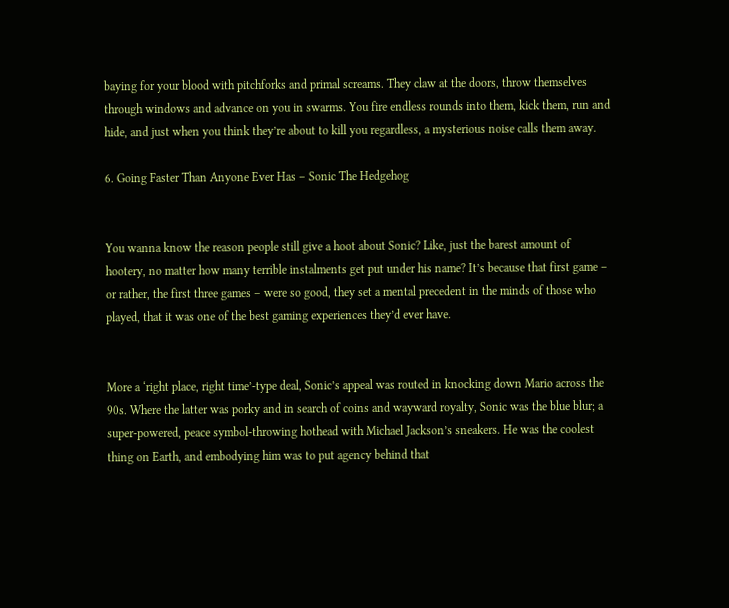baying for your blood with pitchforks and primal screams. They claw at the doors, throw themselves through windows and advance on you in swarms. You fire endless rounds into them, kick them, run and hide, and just when you think they’re about to kill you regardless, a mysterious noise calls them away.

6. Going Faster Than Anyone Ever Has – Sonic The Hedgehog


You wanna know the reason people still give a hoot about Sonic? Like, just the barest amount of hootery, no matter how many terrible instalments get put under his name? It’s because that first game – or rather, the first three games – were so good, they set a mental precedent in the minds of those who played, that it was one of the best gaming experiences they’d ever have.


More a ‘right place, right time’-type deal, Sonic’s appeal was routed in knocking down Mario across the 90s. Where the latter was porky and in search of coins and wayward royalty, Sonic was the blue blur; a super-powered, peace symbol-throwing hothead with Michael Jackson’s sneakers. He was the coolest thing on Earth, and embodying him was to put agency behind that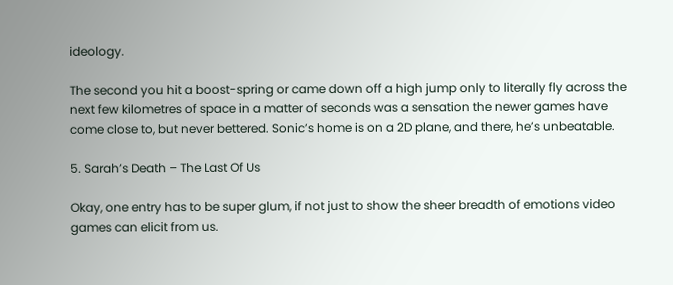ideology.

The second you hit a boost-spring or came down off a high jump only to literally fly across the next few kilometres of space in a matter of seconds was a sensation the newer games have come close to, but never bettered. Sonic’s home is on a 2D plane, and there, he’s unbeatable.

5. Sarah’s Death – The Last Of Us

Okay, one entry has to be super glum, if not just to show the sheer breadth of emotions video games can elicit from us.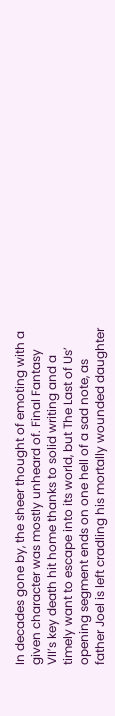In decades gone by, the sheer thought of emoting with a given character was mostly unheard of. Final Fantasy VII’s key death hit home thanks to solid writing and a timely want to escape into its world, but The Last of Us’ opening segment ends on one hell of a sad note, as father Joel is left cradling his mortally wounded daughter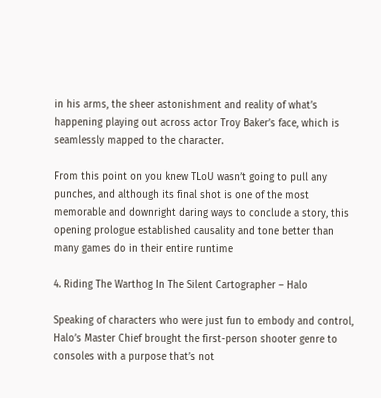in his arms, the sheer astonishment and reality of what’s happening playing out across actor Troy Baker’s face, which is seamlessly mapped to the character.

From this point on you knew TLoU wasn’t going to pull any punches, and although its final shot is one of the most memorable and downright daring ways to conclude a story, this opening prologue established causality and tone better than many games do in their entire runtime

4. Riding The Warthog In The Silent Cartographer – Halo

Speaking of characters who were just fun to embody and control, Halo’s Master Chief brought the first-person shooter genre to consoles with a purpose that’s not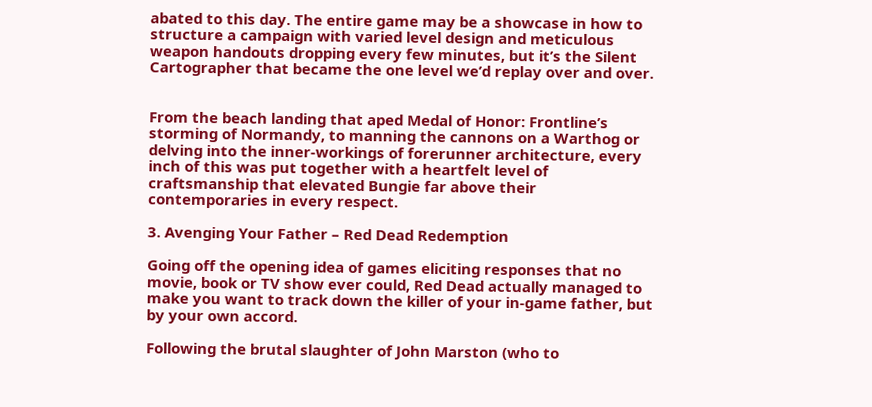abated to this day. The entire game may be a showcase in how to structure a campaign with varied level design and meticulous weapon handouts dropping every few minutes, but it’s the Silent Cartographer that became the one level we’d replay over and over.


From the beach landing that aped Medal of Honor: Frontline’s storming of Normandy, to manning the cannons on a Warthog or delving into the inner-workings of forerunner architecture, every inch of this was put together with a heartfelt level of craftsmanship that elevated Bungie far above their contemporaries in every respect.

3. Avenging Your Father – Red Dead Redemption

Going off the opening idea of games eliciting responses that no movie, book or TV show ever could, Red Dead actually managed to make you want to track down the killer of your in-game father, but by your own accord.

Following the brutal slaughter of John Marston (who to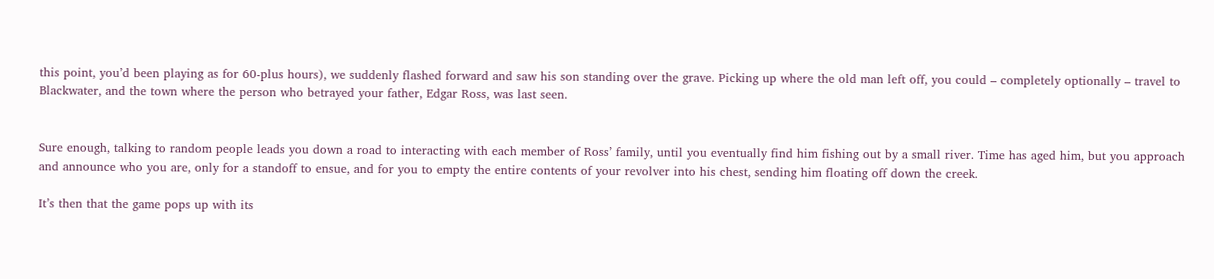this point, you’d been playing as for 60-plus hours), we suddenly flashed forward and saw his son standing over the grave. Picking up where the old man left off, you could – completely optionally – travel to Blackwater, and the town where the person who betrayed your father, Edgar Ross, was last seen.


Sure enough, talking to random people leads you down a road to interacting with each member of Ross’ family, until you eventually find him fishing out by a small river. Time has aged him, but you approach and announce who you are, only for a standoff to ensue, and for you to empty the entire contents of your revolver into his chest, sending him floating off down the creek.

It’s then that the game pops up with its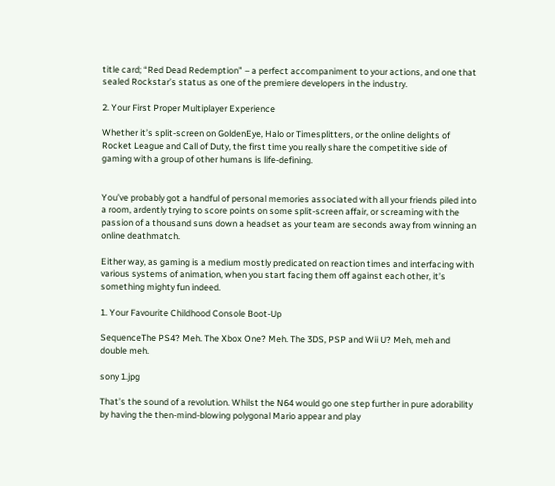title card; “Red Dead Redemption” – a perfect accompaniment to your actions, and one that sealed Rockstar’s status as one of the premiere developers in the industry.

2. Your First Proper Multiplayer Experience

Whether it’s split-screen on GoldenEye, Halo or Timesplitters, or the online delights of Rocket League and Call of Duty, the first time you really share the competitive side of gaming with a group of other humans is life-defining.


You’ve probably got a handful of personal memories associated with all your friends piled into a room, ardently trying to score points on some split-screen affair, or screaming with the passion of a thousand suns down a headset as your team are seconds away from winning an online deathmatch.

Either way, as gaming is a medium mostly predicated on reaction times and interfacing with various systems of animation, when you start facing them off against each other, it’s something mighty fun indeed.

1. Your Favourite Childhood Console Boot-Up

SequenceThe PS4? Meh. The Xbox One? Meh. The 3DS, PSP and Wii U? Meh, meh and double meh.

sony 1.jpg

That’s the sound of a revolution. Whilst the N64 would go one step further in pure adorability by having the then-mind-blowing polygonal Mario appear and play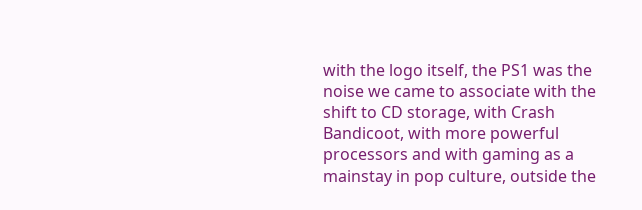with the logo itself, the PS1 was the noise we came to associate with the shift to CD storage, with Crash Bandicoot, with more powerful processors and with gaming as a mainstay in pop culture, outside the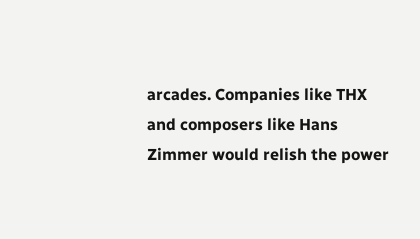arcades. Companies like THX and composers like Hans Zimmer would relish the power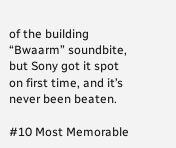of the building “Bwaarm” soundbite, but Sony got it spot on first time, and it’s never been beaten.

#10 Most Memorable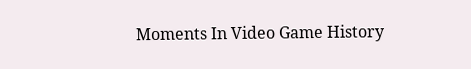Moments In Video Game History